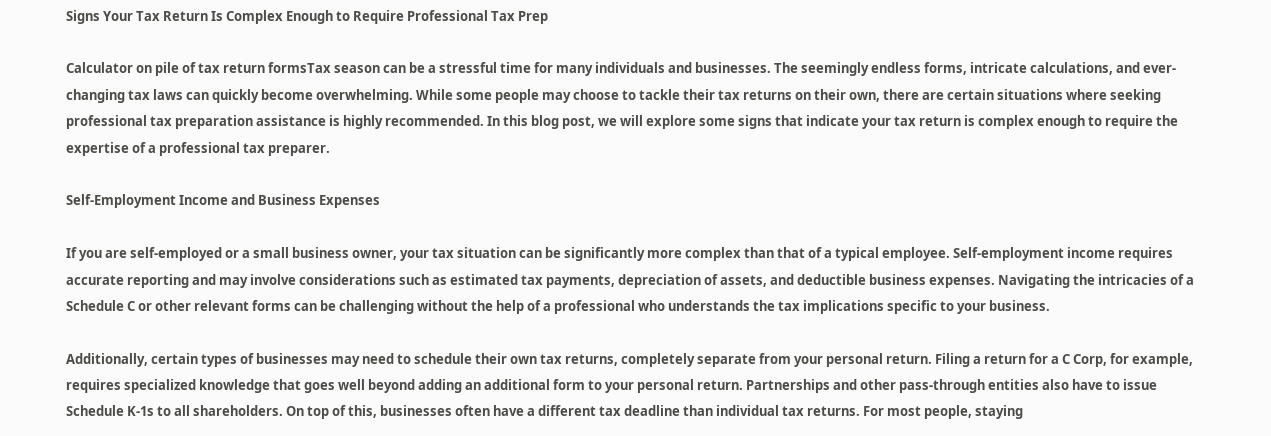Signs Your Tax Return Is Complex Enough to Require Professional Tax Prep

Calculator on pile of tax return formsTax season can be a stressful time for many individuals and businesses. The seemingly endless forms, intricate calculations, and ever-changing tax laws can quickly become overwhelming. While some people may choose to tackle their tax returns on their own, there are certain situations where seeking professional tax preparation assistance is highly recommended. In this blog post, we will explore some signs that indicate your tax return is complex enough to require the expertise of a professional tax preparer.

Self-Employment Income and Business Expenses

If you are self-employed or a small business owner, your tax situation can be significantly more complex than that of a typical employee. Self-employment income requires accurate reporting and may involve considerations such as estimated tax payments, depreciation of assets, and deductible business expenses. Navigating the intricacies of a Schedule C or other relevant forms can be challenging without the help of a professional who understands the tax implications specific to your business.

Additionally, certain types of businesses may need to schedule their own tax returns, completely separate from your personal return. Filing a return for a C Corp, for example, requires specialized knowledge that goes well beyond adding an additional form to your personal return. Partnerships and other pass-through entities also have to issue Schedule K-1s to all shareholders. On top of this, businesses often have a different tax deadline than individual tax returns. For most people, staying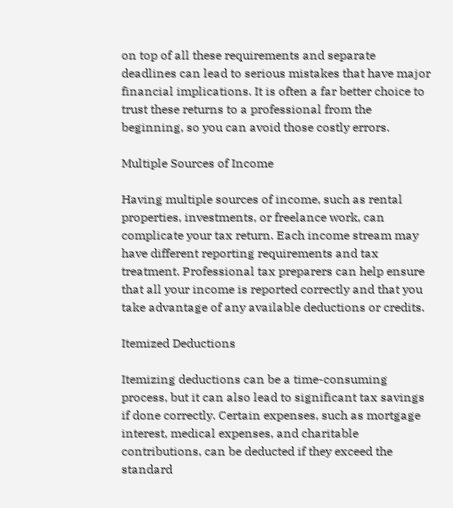on top of all these requirements and separate deadlines can lead to serious mistakes that have major financial implications. It is often a far better choice to trust these returns to a professional from the beginning, so you can avoid those costly errors.

Multiple Sources of Income

Having multiple sources of income, such as rental properties, investments, or freelance work, can complicate your tax return. Each income stream may have different reporting requirements and tax treatment. Professional tax preparers can help ensure that all your income is reported correctly and that you take advantage of any available deductions or credits.

Itemized Deductions

Itemizing deductions can be a time-consuming process, but it can also lead to significant tax savings if done correctly. Certain expenses, such as mortgage interest, medical expenses, and charitable contributions, can be deducted if they exceed the standard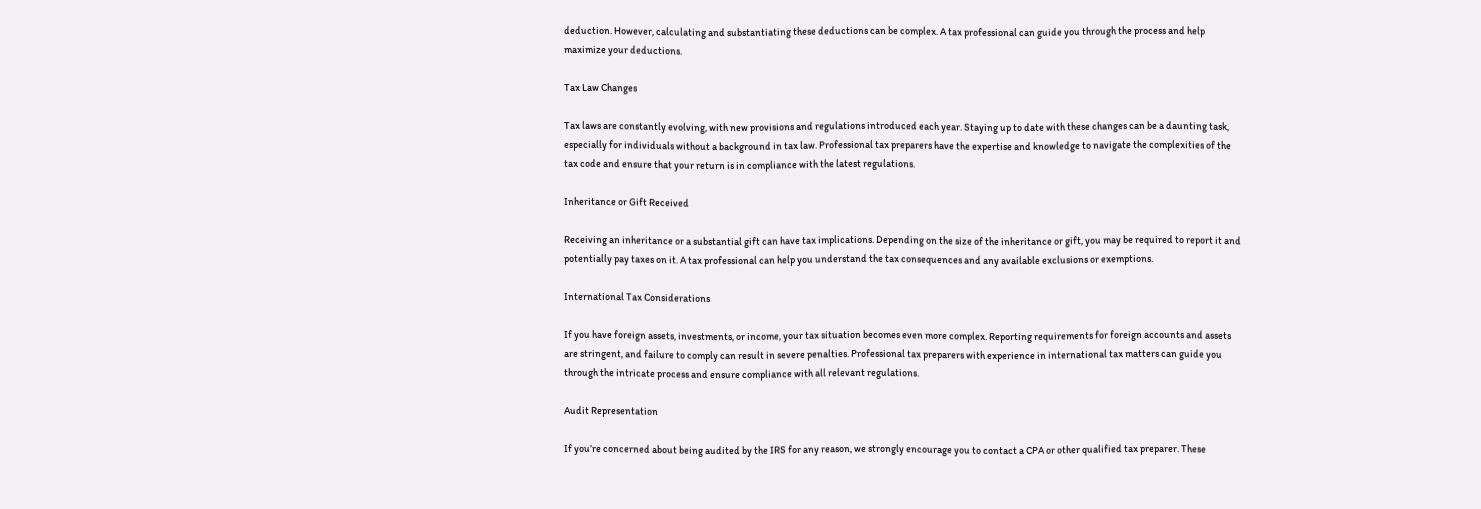deduction. However, calculating and substantiating these deductions can be complex. A tax professional can guide you through the process and help maximize your deductions.

Tax Law Changes

Tax laws are constantly evolving, with new provisions and regulations introduced each year. Staying up to date with these changes can be a daunting task, especially for individuals without a background in tax law. Professional tax preparers have the expertise and knowledge to navigate the complexities of the tax code and ensure that your return is in compliance with the latest regulations.

Inheritance or Gift Received

Receiving an inheritance or a substantial gift can have tax implications. Depending on the size of the inheritance or gift, you may be required to report it and potentially pay taxes on it. A tax professional can help you understand the tax consequences and any available exclusions or exemptions.

International Tax Considerations

If you have foreign assets, investments, or income, your tax situation becomes even more complex. Reporting requirements for foreign accounts and assets are stringent, and failure to comply can result in severe penalties. Professional tax preparers with experience in international tax matters can guide you through the intricate process and ensure compliance with all relevant regulations.

Audit Representation

If you’re concerned about being audited by the IRS for any reason, we strongly encourage you to contact a CPA or other qualified tax preparer. These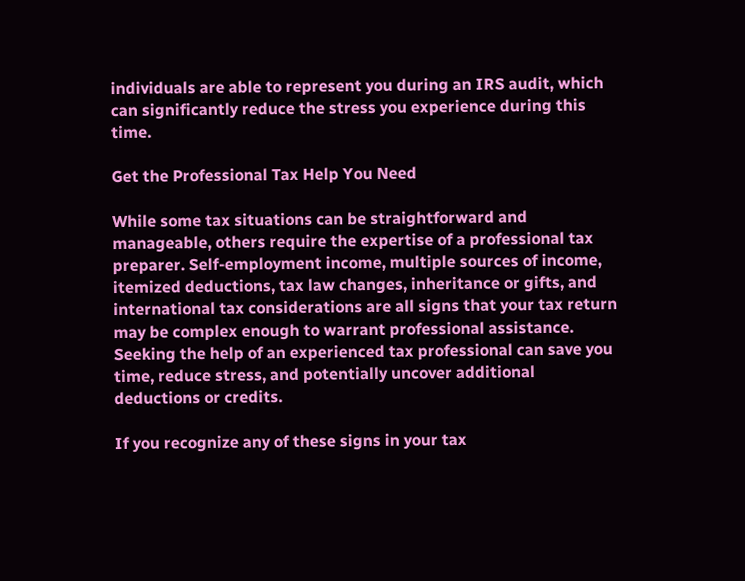individuals are able to represent you during an IRS audit, which can significantly reduce the stress you experience during this time.

Get the Professional Tax Help You Need

While some tax situations can be straightforward and manageable, others require the expertise of a professional tax preparer. Self-employment income, multiple sources of income, itemized deductions, tax law changes, inheritance or gifts, and international tax considerations are all signs that your tax return may be complex enough to warrant professional assistance. Seeking the help of an experienced tax professional can save you time, reduce stress, and potentially uncover additional deductions or credits.

If you recognize any of these signs in your tax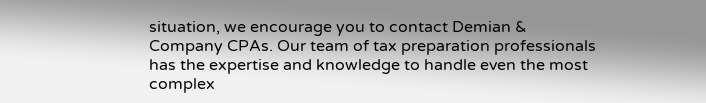situation, we encourage you to contact Demian & Company CPAs. Our team of tax preparation professionals has the expertise and knowledge to handle even the most complex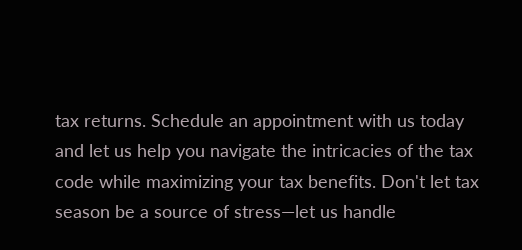tax returns. Schedule an appointment with us today and let us help you navigate the intricacies of the tax code while maximizing your tax benefits. Don't let tax season be a source of stress—let us handle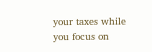your taxes while you focus on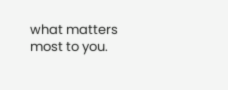what matters most to you.